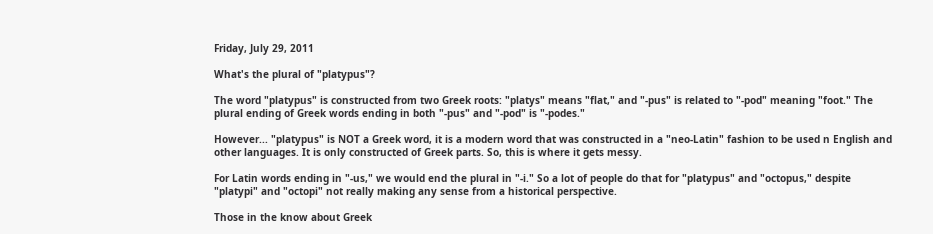Friday, July 29, 2011

What's the plural of "platypus"?

The word "platypus" is constructed from two Greek roots: "platys" means "flat," and "-pus" is related to "-pod" meaning "foot." The plural ending of Greek words ending in both "-pus" and "-pod" is "-podes."

However... "platypus" is NOT a Greek word, it is a modern word that was constructed in a "neo-Latin" fashion to be used n English and other languages. It is only constructed of Greek parts. So, this is where it gets messy.

For Latin words ending in "-us," we would end the plural in "-i." So a lot of people do that for "platypus" and "octopus," despite "platypi" and "octopi" not really making any sense from a historical perspective.

Those in the know about Greek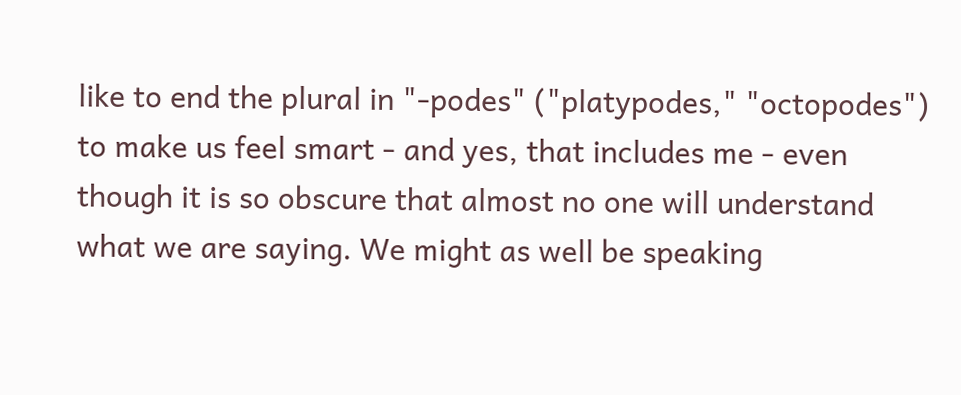like to end the plural in "-podes" ("platypodes," "octopodes") to make us feel smart - and yes, that includes me - even though it is so obscure that almost no one will understand what we are saying. We might as well be speaking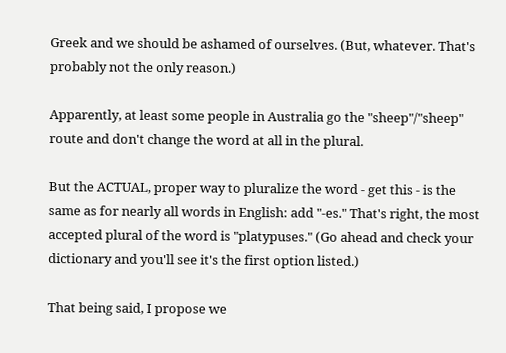Greek and we should be ashamed of ourselves. (But, whatever. That's probably not the only reason.)

Apparently, at least some people in Australia go the "sheep"/"sheep" route and don't change the word at all in the plural.

But the ACTUAL, proper way to pluralize the word - get this - is the same as for nearly all words in English: add "-es." That's right, the most accepted plural of the word is "platypuses." (Go ahead and check your dictionary and you'll see it's the first option listed.)

That being said, I propose we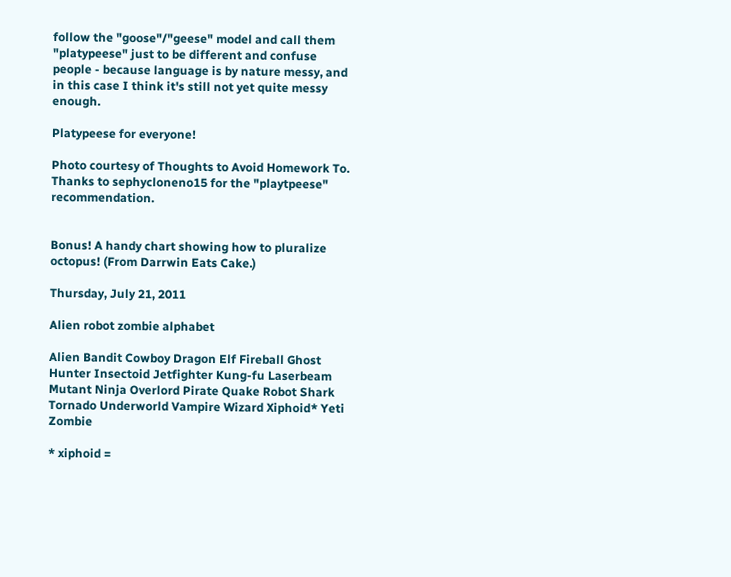follow the "goose"/"geese" model and call them "platypeese" just to be different and confuse people - because language is by nature messy, and in this case I think it's still not yet quite messy enough.

Platypeese for everyone!

Photo courtesy of Thoughts to Avoid Homework To. Thanks to sephycloneno15 for the "playtpeese" recommendation.


Bonus! A handy chart showing how to pluralize octopus! (From Darrwin Eats Cake.)

Thursday, July 21, 2011

Alien robot zombie alphabet

Alien Bandit Cowboy Dragon Elf Fireball Ghost Hunter Insectoid Jetfighter Kung-fu Laserbeam Mutant Ninja Overlord Pirate Quake Robot Shark Tornado Underworld Vampire Wizard Xiphoid* Yeti Zombie

* xiphoid =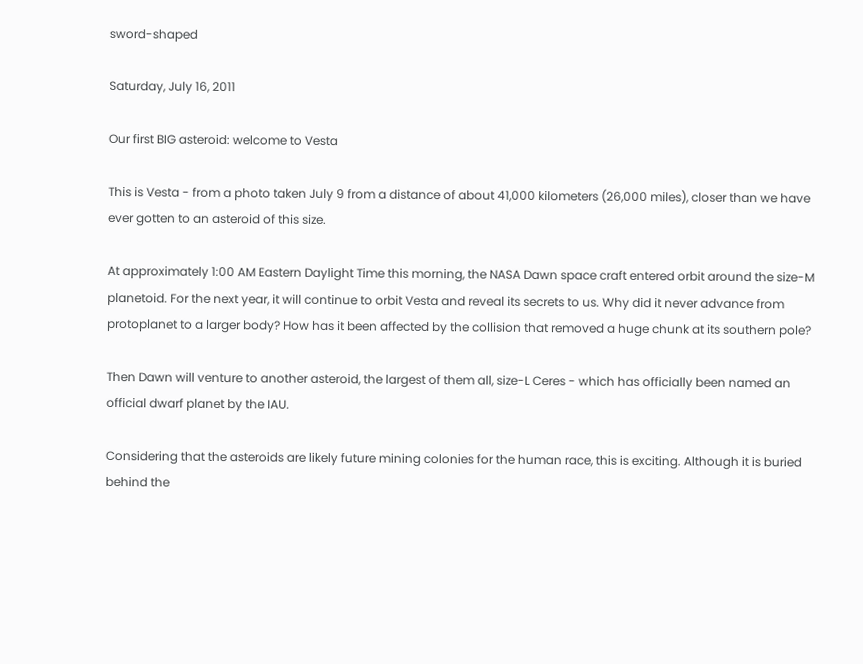sword-shaped

Saturday, July 16, 2011

Our first BIG asteroid: welcome to Vesta

This is Vesta - from a photo taken July 9 from a distance of about 41,000 kilometers (26,000 miles), closer than we have ever gotten to an asteroid of this size.

At approximately 1:00 AM Eastern Daylight Time this morning, the NASA Dawn space craft entered orbit around the size-M planetoid. For the next year, it will continue to orbit Vesta and reveal its secrets to us. Why did it never advance from protoplanet to a larger body? How has it been affected by the collision that removed a huge chunk at its southern pole?

Then Dawn will venture to another asteroid, the largest of them all, size-L Ceres - which has officially been named an official dwarf planet by the IAU.

Considering that the asteroids are likely future mining colonies for the human race, this is exciting. Although it is buried behind the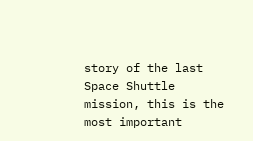story of the last Space Shuttle mission, this is the most important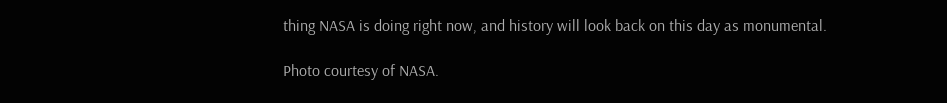thing NASA is doing right now, and history will look back on this day as monumental.

Photo courtesy of NASA.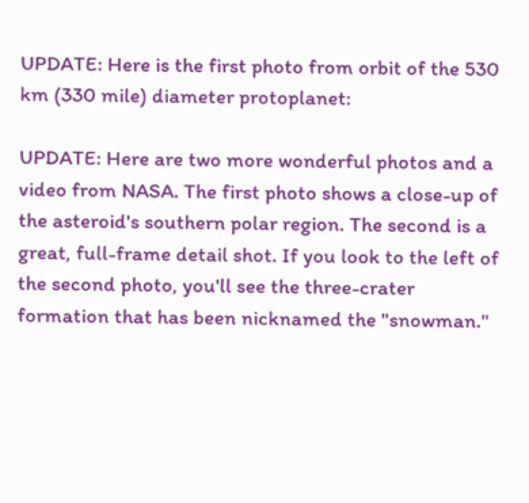UPDATE: Here is the first photo from orbit of the 530 km (330 mile) diameter protoplanet:

UPDATE: Here are two more wonderful photos and a video from NASA. The first photo shows a close-up of the asteroid's southern polar region. The second is a great, full-frame detail shot. If you look to the left of the second photo, you'll see the three-crater formation that has been nicknamed the "snowman."